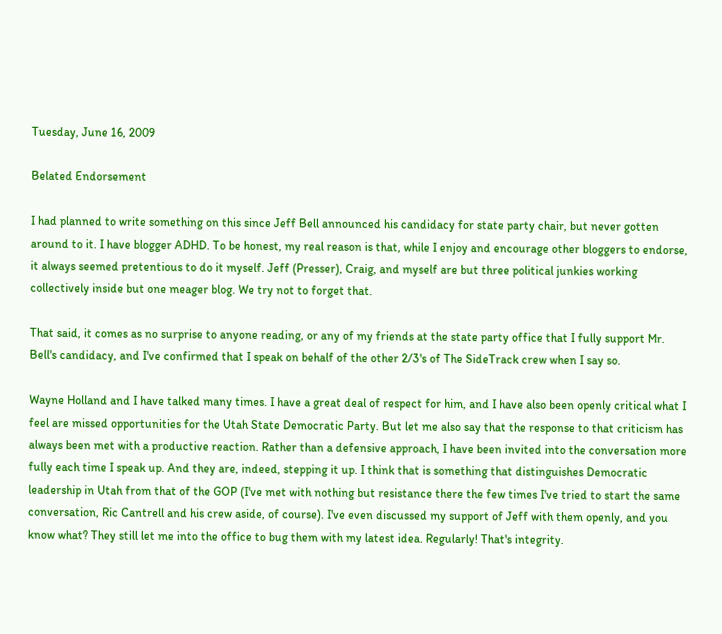Tuesday, June 16, 2009

Belated Endorsement

I had planned to write something on this since Jeff Bell announced his candidacy for state party chair, but never gotten around to it. I have blogger ADHD. To be honest, my real reason is that, while I enjoy and encourage other bloggers to endorse, it always seemed pretentious to do it myself. Jeff (Presser), Craig, and myself are but three political junkies working collectively inside but one meager blog. We try not to forget that.

That said, it comes as no surprise to anyone reading, or any of my friends at the state party office that I fully support Mr. Bell's candidacy, and I've confirmed that I speak on behalf of the other 2/3's of The SideTrack crew when I say so.

Wayne Holland and I have talked many times. I have a great deal of respect for him, and I have also been openly critical what I feel are missed opportunities for the Utah State Democratic Party. But let me also say that the response to that criticism has always been met with a productive reaction. Rather than a defensive approach, I have been invited into the conversation more fully each time I speak up. And they are, indeed, stepping it up. I think that is something that distinguishes Democratic leadership in Utah from that of the GOP (I've met with nothing but resistance there the few times I've tried to start the same conversation, Ric Cantrell and his crew aside, of course). I've even discussed my support of Jeff with them openly, and you know what? They still let me into the office to bug them with my latest idea. Regularly! That's integrity.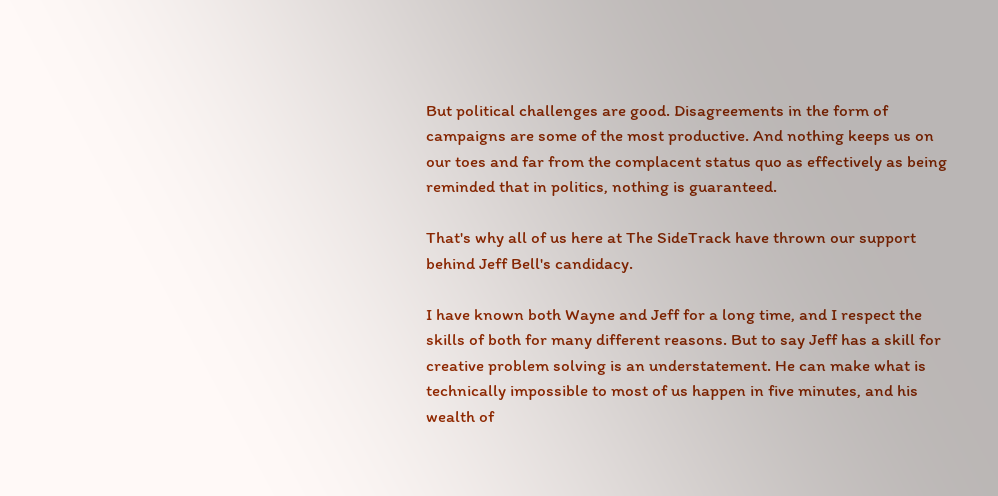But political challenges are good. Disagreements in the form of campaigns are some of the most productive. And nothing keeps us on our toes and far from the complacent status quo as effectively as being reminded that in politics, nothing is guaranteed.

That's why all of us here at The SideTrack have thrown our support behind Jeff Bell's candidacy.

I have known both Wayne and Jeff for a long time, and I respect the skills of both for many different reasons. But to say Jeff has a skill for creative problem solving is an understatement. He can make what is technically impossible to most of us happen in five minutes, and his wealth of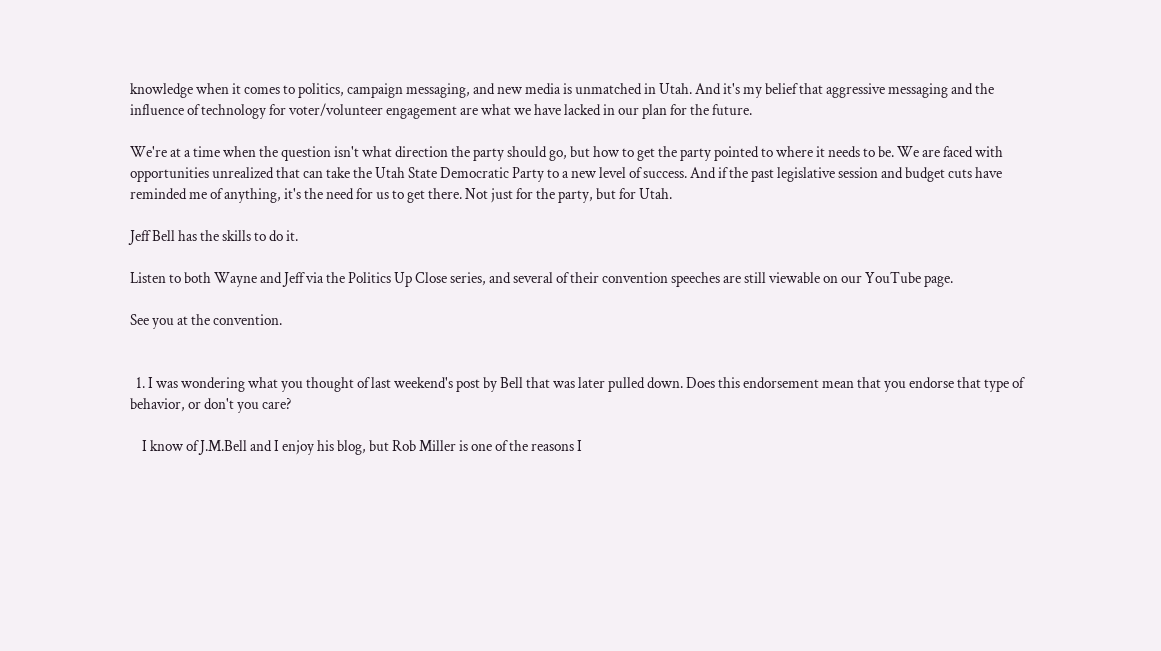knowledge when it comes to politics, campaign messaging, and new media is unmatched in Utah. And it's my belief that aggressive messaging and the influence of technology for voter/volunteer engagement are what we have lacked in our plan for the future.

We're at a time when the question isn't what direction the party should go, but how to get the party pointed to where it needs to be. We are faced with opportunities unrealized that can take the Utah State Democratic Party to a new level of success. And if the past legislative session and budget cuts have reminded me of anything, it's the need for us to get there. Not just for the party, but for Utah.

Jeff Bell has the skills to do it.

Listen to both Wayne and Jeff via the Politics Up Close series, and several of their convention speeches are still viewable on our YouTube page.

See you at the convention.


  1. I was wondering what you thought of last weekend's post by Bell that was later pulled down. Does this endorsement mean that you endorse that type of behavior, or don't you care?

    I know of J.M.Bell and I enjoy his blog, but Rob Miller is one of the reasons I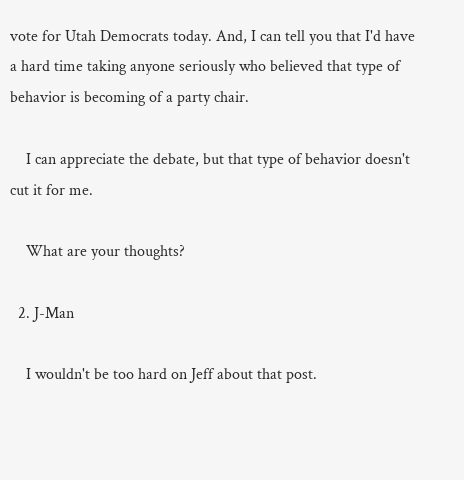vote for Utah Democrats today. And, I can tell you that I'd have a hard time taking anyone seriously who believed that type of behavior is becoming of a party chair.

    I can appreciate the debate, but that type of behavior doesn't cut it for me.

    What are your thoughts?

  2. J-Man

    I wouldn't be too hard on Jeff about that post.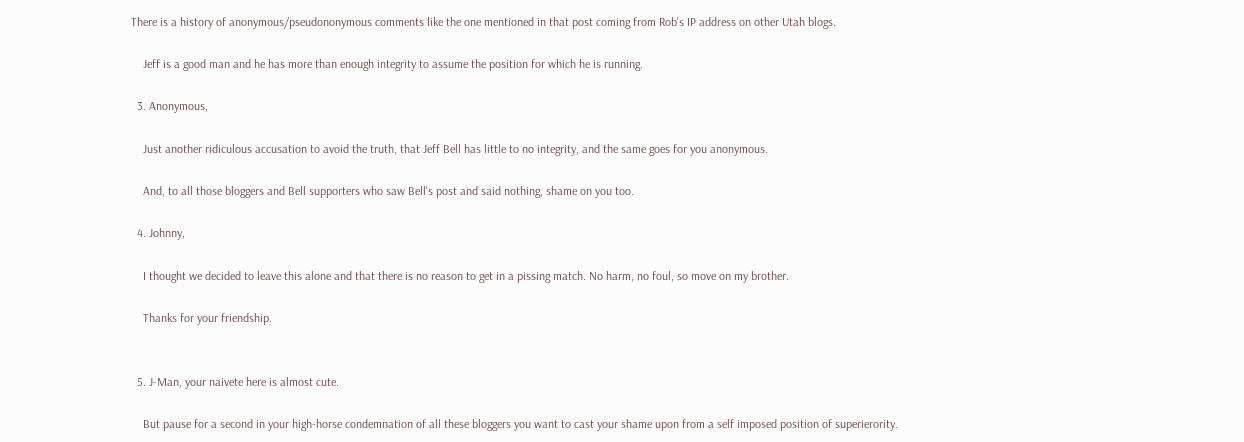There is a history of anonymous/pseudononymous comments like the one mentioned in that post coming from Rob's IP address on other Utah blogs.

    Jeff is a good man and he has more than enough integrity to assume the position for which he is running.

  3. Anonymous,

    Just another ridiculous accusation to avoid the truth, that Jeff Bell has little to no integrity, and the same goes for you anonymous.

    And, to all those bloggers and Bell supporters who saw Bell's post and said nothing, shame on you too.

  4. Johnny,

    I thought we decided to leave this alone and that there is no reason to get in a pissing match. No harm, no foul, so move on my brother.

    Thanks for your friendship.


  5. J-Man, your naivete here is almost cute.

    But pause for a second in your high-horse condemnation of all these bloggers you want to cast your shame upon from a self imposed position of superierority.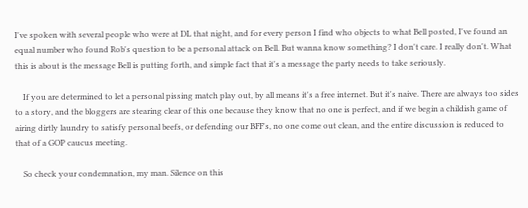I've spoken with several people who were at DL that night, and for every person I find who objects to what Bell posted, I've found an equal number who found Rob's question to be a personal attack on Bell. But wanna know something? I don't care. I really don't. What this is about is the message Bell is putting forth, and simple fact that it's a message the party needs to take seriously.

    If you are determined to let a personal pissing match play out, by all means it's a free internet. But it's naive. There are always too sides to a story, and the bloggers are stearing clear of this one because they know that no one is perfect, and if we begin a childish game of airing dirtly laundry to satisfy personal beefs, or defending our BFF's, no one come out clean, and the entire discussion is reduced to that of a GOP caucus meeting.

    So check your condemnation, my man. Silence on this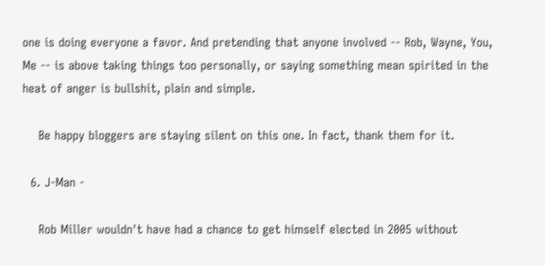one is doing everyone a favor. And pretending that anyone involved -- Rob, Wayne, You, Me -- is above taking things too personally, or saying something mean spirited in the heat of anger is bullshit, plain and simple.

    Be happy bloggers are staying silent on this one. In fact, thank them for it.

  6. J-Man -

    Rob Miller wouldn't have had a chance to get himself elected in 2005 without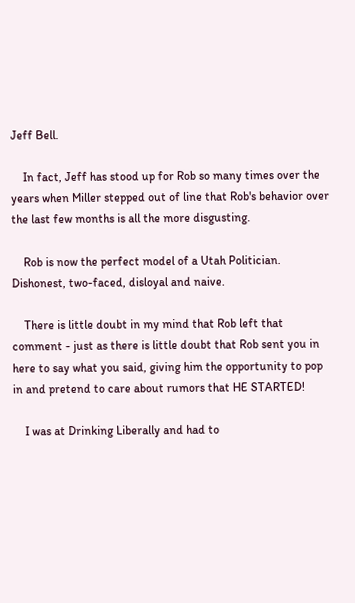Jeff Bell.

    In fact, Jeff has stood up for Rob so many times over the years when Miller stepped out of line that Rob's behavior over the last few months is all the more disgusting.

    Rob is now the perfect model of a Utah Politician. Dishonest, two-faced, disloyal and naive.

    There is little doubt in my mind that Rob left that comment - just as there is little doubt that Rob sent you in here to say what you said, giving him the opportunity to pop in and pretend to care about rumors that HE STARTED!

    I was at Drinking Liberally and had to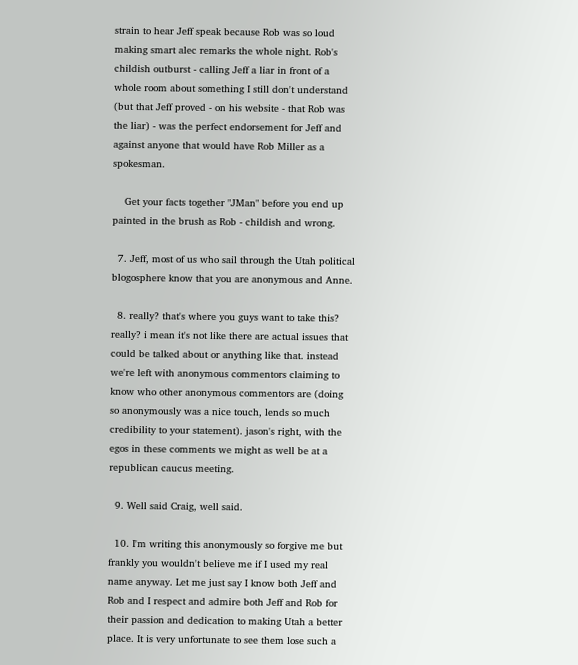strain to hear Jeff speak because Rob was so loud making smart alec remarks the whole night. Rob's childish outburst - calling Jeff a liar in front of a whole room about something I still don't understand (but that Jeff proved - on his website - that Rob was the liar) - was the perfect endorsement for Jeff and against anyone that would have Rob Miller as a spokesman.

    Get your facts together "JMan" before you end up painted in the brush as Rob - childish and wrong.

  7. Jeff, most of us who sail through the Utah political blogosphere know that you are anonymous and Anne.

  8. really? that's where you guys want to take this? really? i mean it's not like there are actual issues that could be talked about or anything like that. instead we're left with anonymous commentors claiming to know who other anonymous commentors are (doing so anonymously was a nice touch, lends so much credibility to your statement). jason's right, with the egos in these comments we might as well be at a republican caucus meeting.

  9. Well said Craig, well said.

  10. I'm writing this anonymously so forgive me but frankly you wouldn't believe me if I used my real name anyway. Let me just say I know both Jeff and Rob and I respect and admire both Jeff and Rob for their passion and dedication to making Utah a better place. It is very unfortunate to see them lose such a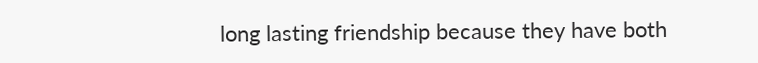long lasting friendship because they have both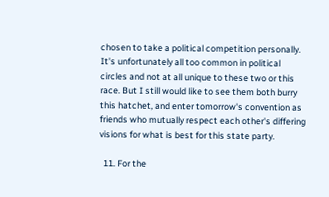chosen to take a political competition personally. It's unfortunately all too common in political circles and not at all unique to these two or this race. But I still would like to see them both burry this hatchet, and enter tomorrow's convention as friends who mutually respect each other's differing visions for what is best for this state party.

  11. For the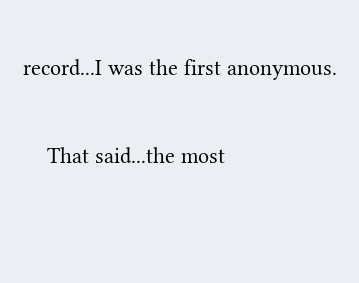record...I was the first anonymous.

    That said...the most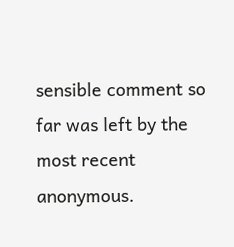sensible comment so far was left by the most recent anonymous.